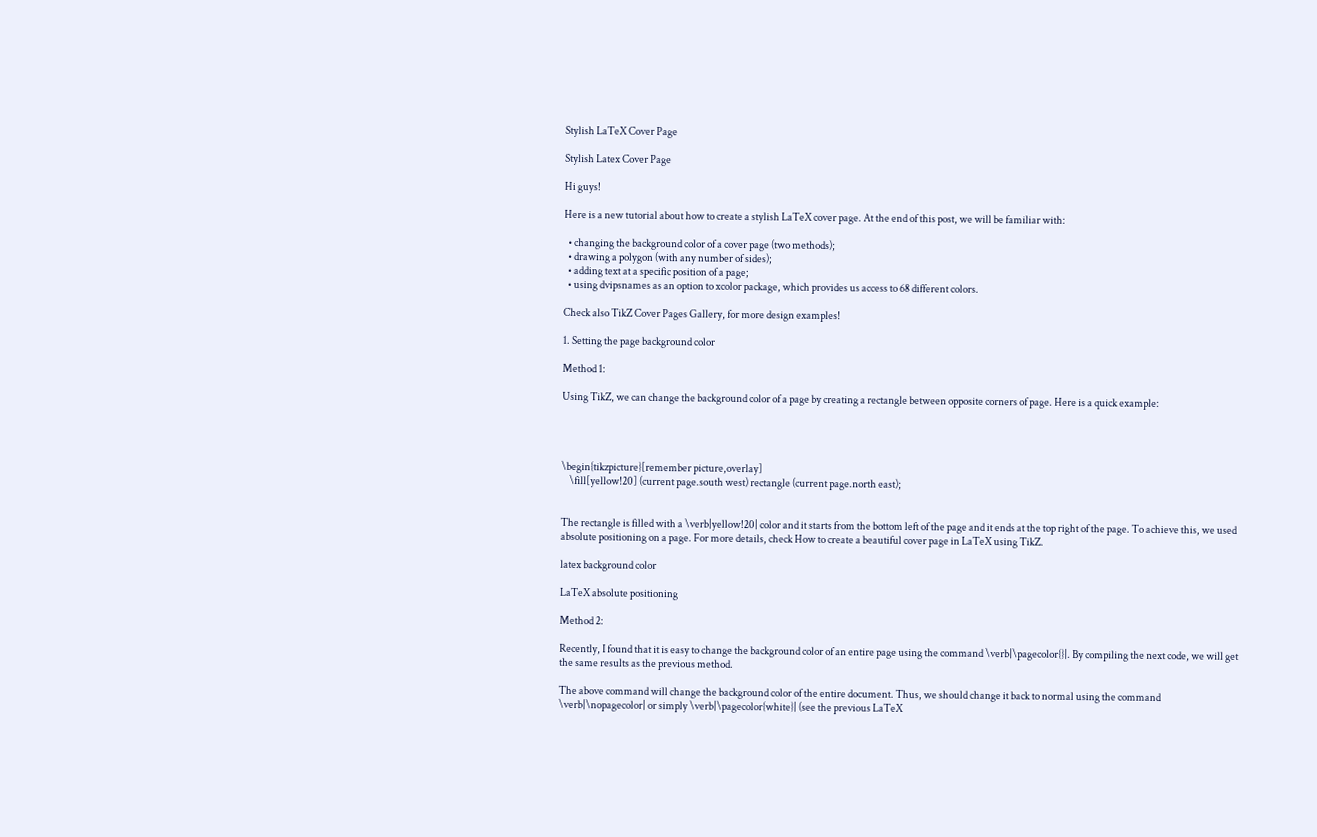Stylish LaTeX Cover Page

Stylish Latex Cover Page

Hi guys!

Here is a new tutorial about how to create a stylish LaTeX cover page. At the end of this post, we will be familiar with:

  • changing the background color of a cover page (two methods);
  • drawing a polygon (with any number of sides);
  • adding text at a specific position of a page;
  • using dvipsnames as an option to xcolor package, which provides us access to 68 different colors.

Check also TikZ Cover Pages Gallery, for more design examples!

1. Setting the page background color

Method 1:

Using TikZ, we can change the background color of a page by creating a rectangle between opposite corners of page. Here is a quick example:




\begin{tikzpicture}[remember picture,overlay]
    \fill[yellow!20] (current page.south west) rectangle (current page.north east);


The rectangle is filled with a \verb|yellow!20| color and it starts from the bottom left of the page and it ends at the top right of the page. To achieve this, we used absolute positioning on a page. For more details, check How to create a beautiful cover page in LaTeX using TikZ.

latex background color

LaTeX absolute positioning

Method 2:

Recently, I found that it is easy to change the background color of an entire page using the command \verb|\pagecolor{}|. By compiling the next code, we will get the same results as the previous method.

The above command will change the background color of the entire document. Thus, we should change it back to normal using the command \verb|\nopagecolor| or simply \verb|\pagecolor{white}| (see the previous LaTeX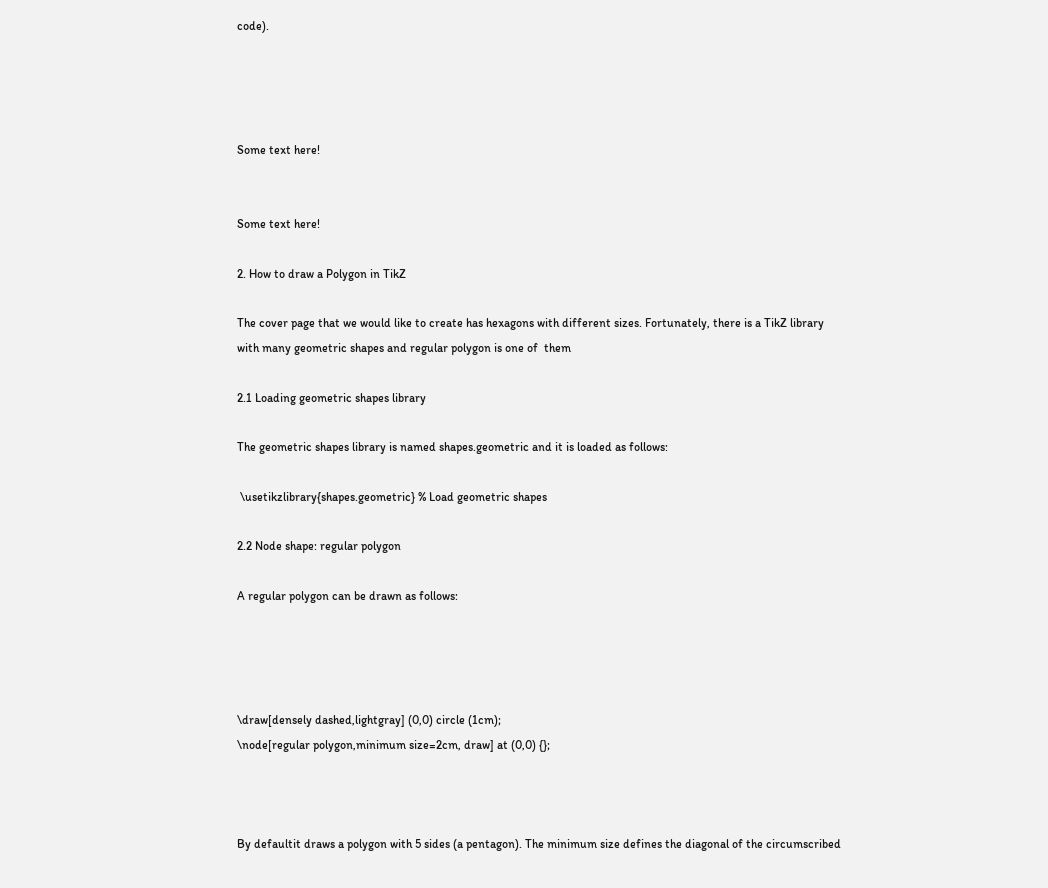code).




Some text here!


Some text here!

2. How to draw a Polygon in TikZ

The cover page that we would like to create has hexagons with different sizes. Fortunately, there is a TikZ library with many geometric shapes and regular polygon is one of  them

2.1 Loading geometric shapes library

The geometric shapes library is named shapes.geometric and it is loaded as follows:

 \usetikzlibrary{shapes.geometric} % Load geometric shapes

2.2 Node shape: regular polygon

A regular polygon can be drawn as follows:




\draw[densely dashed,lightgray] (0,0) circle (1cm);
\node[regular polygon,minimum size=2cm, draw] at (0,0) {};



By defaultit draws a polygon with 5 sides (a pentagon). The minimum size defines the diagonal of the circumscribed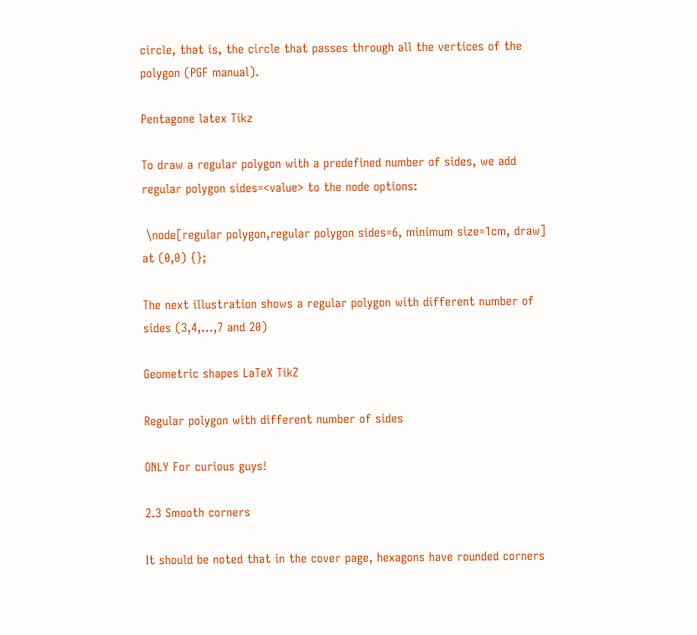circle, that is, the circle that passes through all the vertices of the polygon (PGF manual).

Pentagone latex Tikz

To draw a regular polygon with a predefined number of sides, we add regular polygon sides=<value> to the node options:

 \node[regular polygon,regular polygon sides=6, minimum size=1cm, draw] at (0,0) {};

The next illustration shows a regular polygon with different number of sides (3,4,...,7 and 20)

Geometric shapes LaTeX TikZ

Regular polygon with different number of sides

ONLY For curious guys!

2.3 Smooth corners

It should be noted that in the cover page, hexagons have rounded corners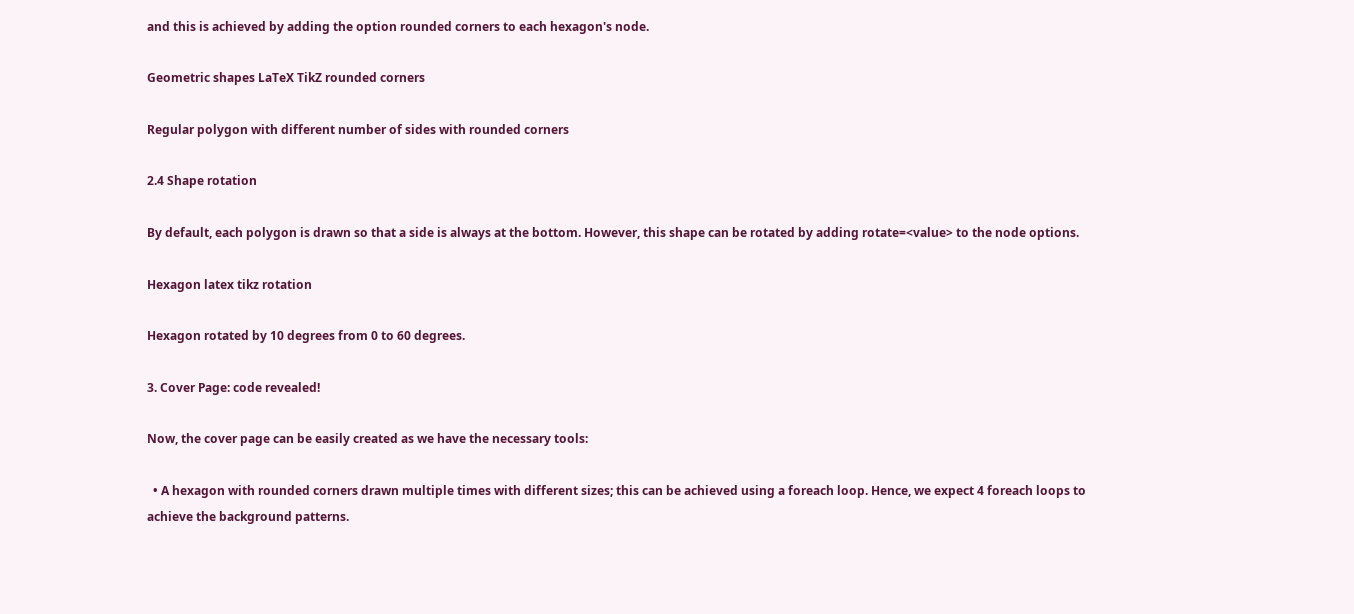and this is achieved by adding the option rounded corners to each hexagon's node.

Geometric shapes LaTeX TikZ rounded corners

Regular polygon with different number of sides with rounded corners

2.4 Shape rotation

By default, each polygon is drawn so that a side is always at the bottom. However, this shape can be rotated by adding rotate=<value> to the node options.

Hexagon latex tikz rotation

Hexagon rotated by 10 degrees from 0 to 60 degrees.

3. Cover Page: code revealed!

Now, the cover page can be easily created as we have the necessary tools:

  • A hexagon with rounded corners drawn multiple times with different sizes; this can be achieved using a foreach loop. Hence, we expect 4 foreach loops to achieve the background patterns.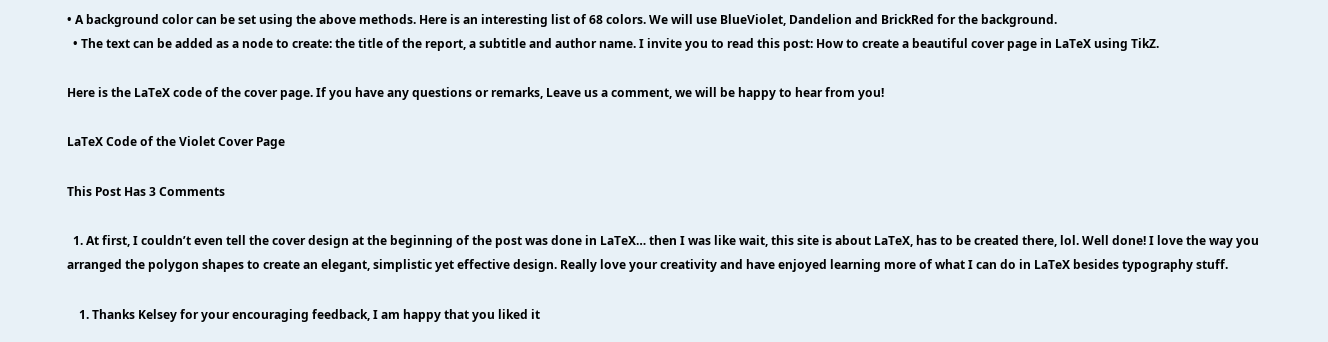• A background color can be set using the above methods. Here is an interesting list of 68 colors. We will use BlueViolet, Dandelion and BrickRed for the background.
  • The text can be added as a node to create: the title of the report, a subtitle and author name. I invite you to read this post: How to create a beautiful cover page in LaTeX using TikZ.

Here is the LaTeX code of the cover page. If you have any questions or remarks, Leave us a comment, we will be happy to hear from you!

LaTeX Code of the Violet Cover Page

This Post Has 3 Comments

  1. At first, I couldn’t even tell the cover design at the beginning of the post was done in LaTeX… then I was like wait, this site is about LaTeX, has to be created there, lol. Well done! I love the way you arranged the polygon shapes to create an elegant, simplistic yet effective design. Really love your creativity and have enjoyed learning more of what I can do in LaTeX besides typography stuff.

    1. Thanks Kelsey for your encouraging feedback, I am happy that you liked it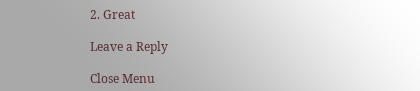2. Great

Leave a Reply

Close Menu